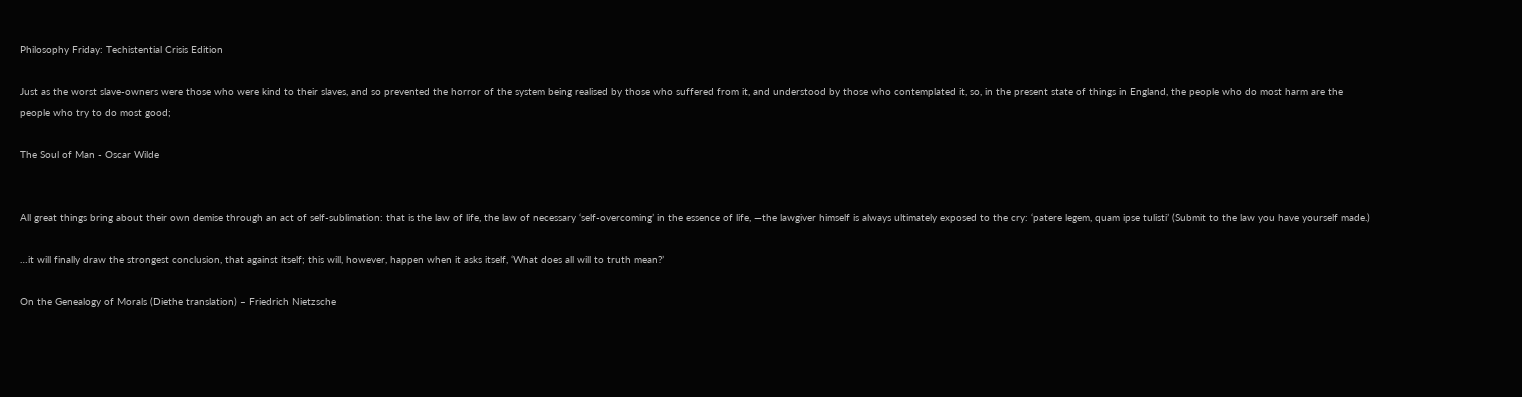Philosophy Friday: Techistential Crisis Edition

Just as the worst slave-owners were those who were kind to their slaves, and so prevented the horror of the system being realised by those who suffered from it, and understood by those who contemplated it, so, in the present state of things in England, the people who do most harm are the people who try to do most good;

The Soul of Man - Oscar Wilde


All great things bring about their own demise through an act of self-sublimation: that is the law of life, the law of necessary ‘self-overcoming’ in the essence of life, —the lawgiver himself is always ultimately exposed to the cry: ‘patere legem, quam ipse tulisti’ (Submit to the law you have yourself made.)

…it will finally draw the strongest conclusion, that against itself; this will, however, happen when it asks itself, ‘What does all will to truth mean?’

On the Genealogy of Morals (Diethe translation) – Friedrich Nietzsche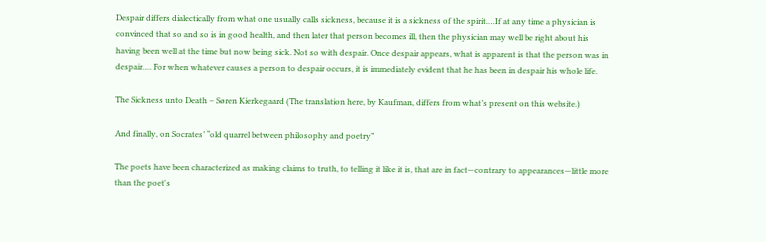Despair differs dialectically from what one usually calls sickness, because it is a sickness of the spirit.…If at any time a physician is convinced that so and so is in good health, and then later that person becomes ill, then the physician may well be right about his having been well at the time but now being sick. Not so with despair. Once despair appears, what is apparent is that the person was in despair…. For when whatever causes a person to despair occurs, it is immediately evident that he has been in despair his whole life.

The Sickness unto Death – Søren Kierkegaard (The translation here, by Kaufman, differs from what’s present on this website.)

And finally, on Socrates’ “old quarrel between philosophy and poetry”

The poets have been characterized as making claims to truth, to telling it like it is, that are in fact—contrary to appearances—little more than the poet's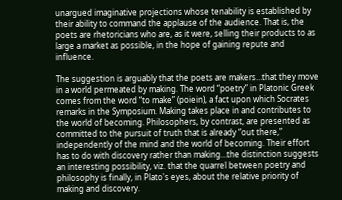unargued imaginative projections whose tenability is established by their ability to command the applause of the audience. That is, the poets are rhetoricians who are, as it were, selling their products to as large a market as possible, in the hope of gaining repute and influence.

The suggestion is arguably that the poets are makers…that they move in a world permeated by making. The word “poetry” in Platonic Greek comes from the word “to make” (poiein), a fact upon which Socrates remarks in the Symposium. Making takes place in and contributes to the world of becoming. Philosophers, by contrast, are presented as committed to the pursuit of truth that is already “out there,” independently of the mind and the world of becoming. Their effort has to do with discovery rather than making…the distinction suggests an interesting possibility, viz. that the quarrel between poetry and philosophy is finally, in Plato's eyes, about the relative priority of making and discovery.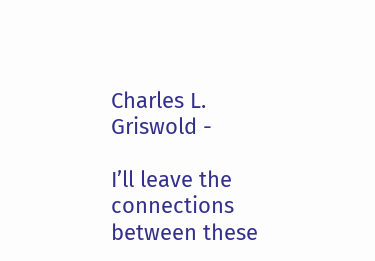Charles L. Griswold -

I’ll leave the connections between these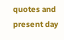quotes and present day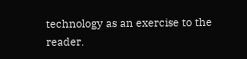technology as an exercise to the reader.